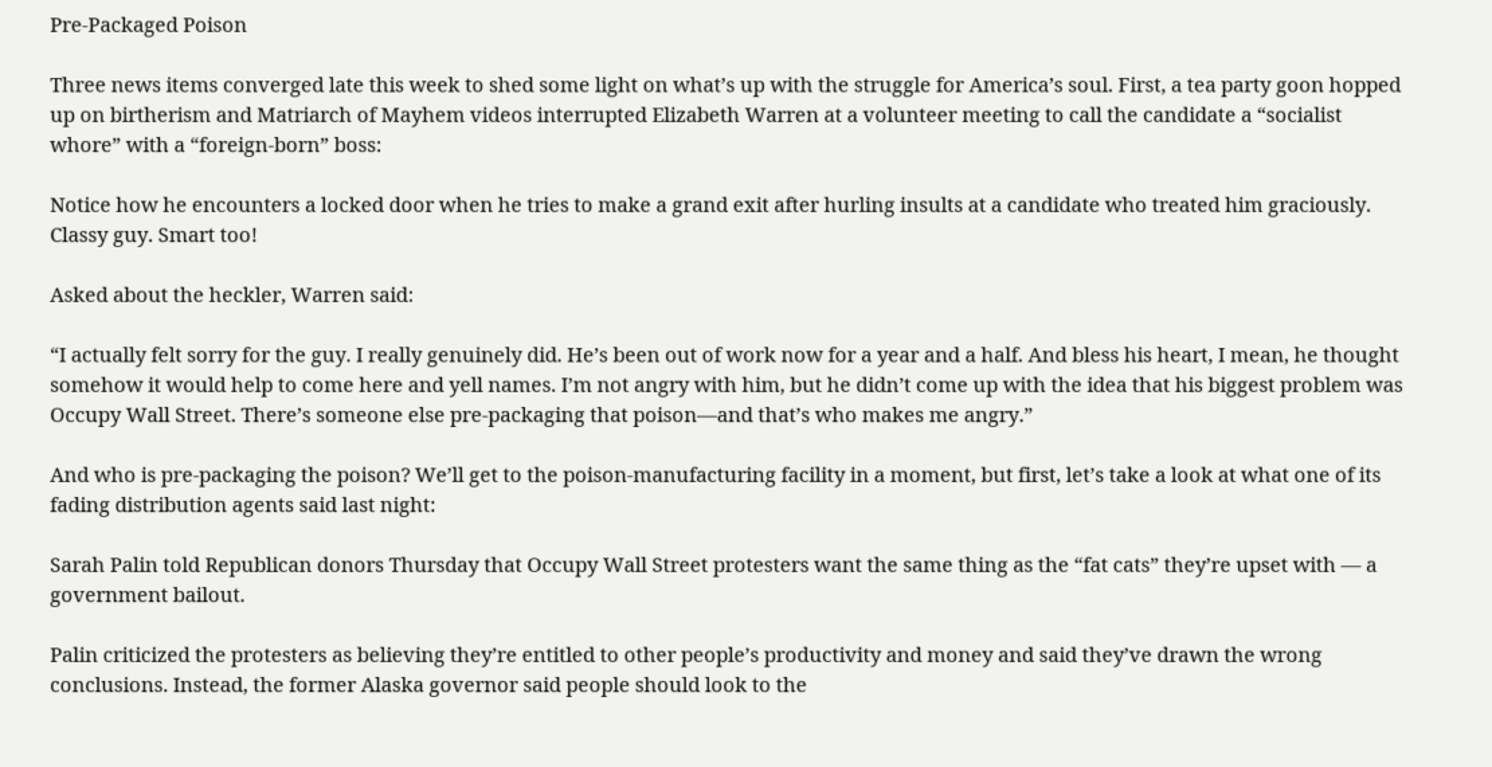Pre-Packaged Poison

Three news items converged late this week to shed some light on what’s up with the struggle for America’s soul. First, a tea party goon hopped up on birtherism and Matriarch of Mayhem videos interrupted Elizabeth Warren at a volunteer meeting to call the candidate a “socialist whore” with a “foreign-born” boss:

Notice how he encounters a locked door when he tries to make a grand exit after hurling insults at a candidate who treated him graciously. Classy guy. Smart too!

Asked about the heckler, Warren said:

“I actually felt sorry for the guy. I really genuinely did. He’s been out of work now for a year and a half. And bless his heart, I mean, he thought somehow it would help to come here and yell names. I’m not angry with him, but he didn’t come up with the idea that his biggest problem was Occupy Wall Street. There’s someone else pre-packaging that poison—and that’s who makes me angry.”

And who is pre-packaging the poison? We’ll get to the poison-manufacturing facility in a moment, but first, let’s take a look at what one of its fading distribution agents said last night:

Sarah Palin told Republican donors Thursday that Occupy Wall Street protesters want the same thing as the “fat cats” they’re upset with — a government bailout.

Palin criticized the protesters as believing they’re entitled to other people’s productivity and money and said they’ve drawn the wrong conclusions. Instead, the former Alaska governor said people should look to the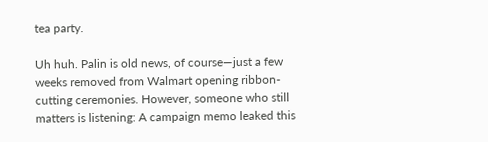tea party.

Uh huh. Palin is old news, of course—just a few weeks removed from Walmart opening ribbon-cutting ceremonies. However, someone who still matters is listening: A campaign memo leaked this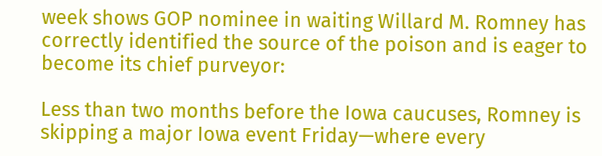week shows GOP nominee in waiting Willard M. Romney has correctly identified the source of the poison and is eager to become its chief purveyor:

Less than two months before the Iowa caucuses, Romney is skipping a major Iowa event Friday—where every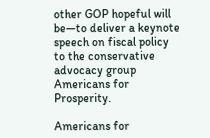other GOP hopeful will be—to deliver a keynote speech on fiscal policy to the conservative advocacy group Americans for Prosperity.

Americans for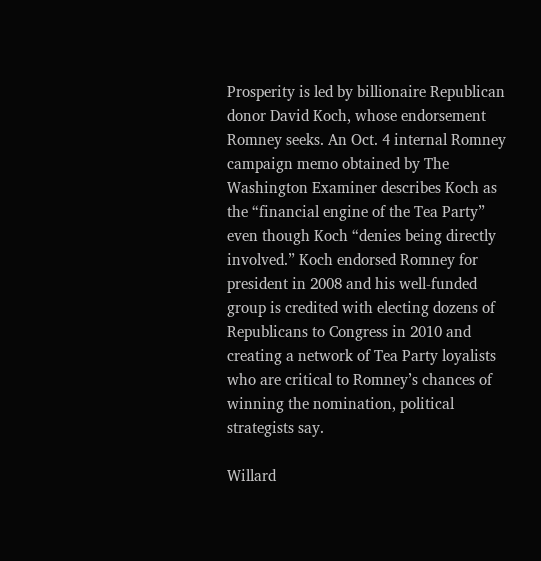Prosperity is led by billionaire Republican donor David Koch, whose endorsement Romney seeks. An Oct. 4 internal Romney campaign memo obtained by The Washington Examiner describes Koch as the “financial engine of the Tea Party” even though Koch “denies being directly involved.” Koch endorsed Romney for president in 2008 and his well-funded group is credited with electing dozens of Republicans to Congress in 2010 and creating a network of Tea Party loyalists who are critical to Romney’s chances of winning the nomination, political strategists say.

Willard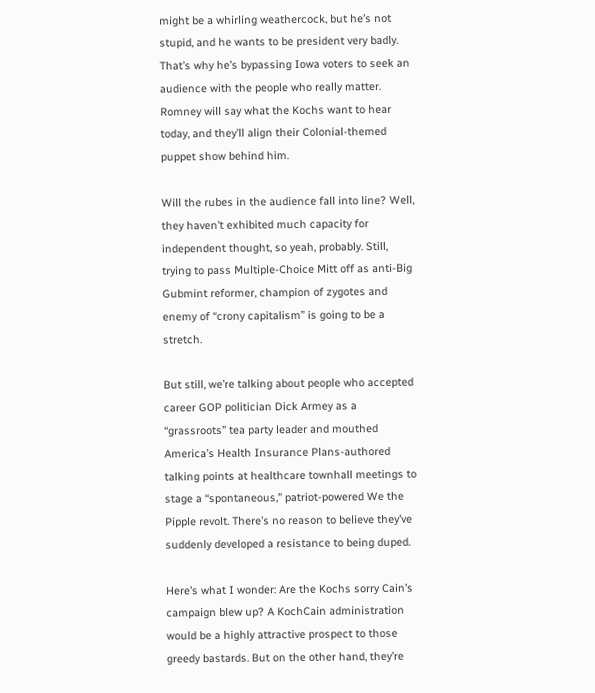might be a whirling weathercock, but he’s not stupid, and he wants to be president very badly. That’s why he’s bypassing Iowa voters to seek an audience with the people who really matter. Romney will say what the Kochs want to hear today, and they’ll align their Colonial-themed puppet show behind him.

Will the rubes in the audience fall into line? Well, they haven’t exhibited much capacity for independent thought, so yeah, probably. Still, trying to pass Multiple-Choice Mitt off as anti-Big Gubmint reformer, champion of zygotes and enemy of “crony capitalism” is going to be a stretch.

But still, we’re talking about people who accepted career GOP politician Dick Armey as a “grassroots” tea party leader and mouthed America’s Health Insurance Plans-authored talking points at healthcare townhall meetings to stage a “spontaneous,” patriot-powered We the Pipple revolt. There’s no reason to believe they’ve suddenly developed a resistance to being duped.

Here’s what I wonder: Are the Kochs sorry Cain’s campaign blew up? A KochCain administration would be a highly attractive prospect to those greedy bastards. But on the other hand, they’re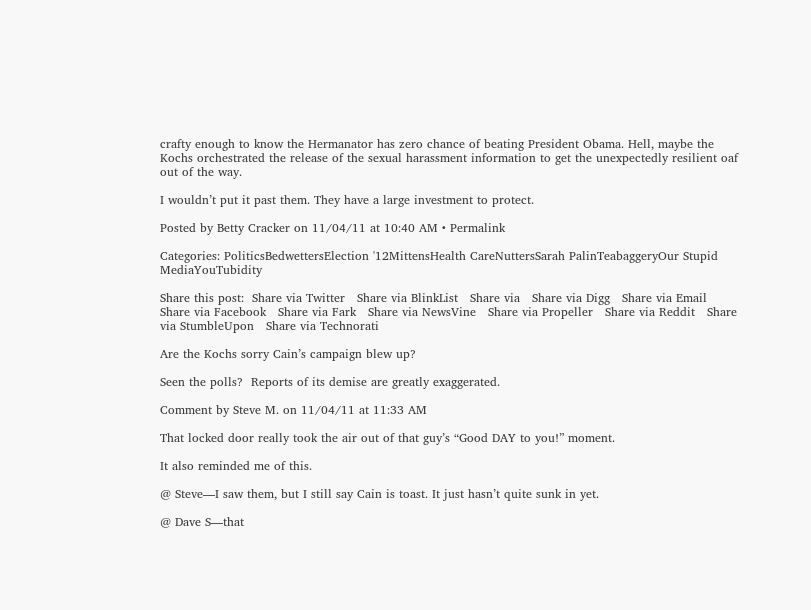crafty enough to know the Hermanator has zero chance of beating President Obama. Hell, maybe the Kochs orchestrated the release of the sexual harassment information to get the unexpectedly resilient oaf out of the way.

I wouldn’t put it past them. They have a large investment to protect.

Posted by Betty Cracker on 11/04/11 at 10:40 AM • Permalink

Categories: PoliticsBedwettersElection '12MittensHealth CareNuttersSarah PalinTeabaggeryOur Stupid MediaYouTubidity

Share this post:  Share via Twitter   Share via BlinkList   Share via   Share via Digg   Share via Email   Share via Facebook   Share via Fark   Share via NewsVine   Share via Propeller   Share via Reddit   Share via StumbleUpon   Share via Technorati

Are the Kochs sorry Cain’s campaign blew up?

Seen the polls?  Reports of its demise are greatly exaggerated.

Comment by Steve M. on 11/04/11 at 11:33 AM

That locked door really took the air out of that guy’s “Good DAY to you!” moment.

It also reminded me of this.

@ Steve—I saw them, but I still say Cain is toast. It just hasn’t quite sunk in yet.

@ Dave S—that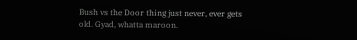Bush vs the Door thing just never, ever gets old. Gyad, whatta maroon.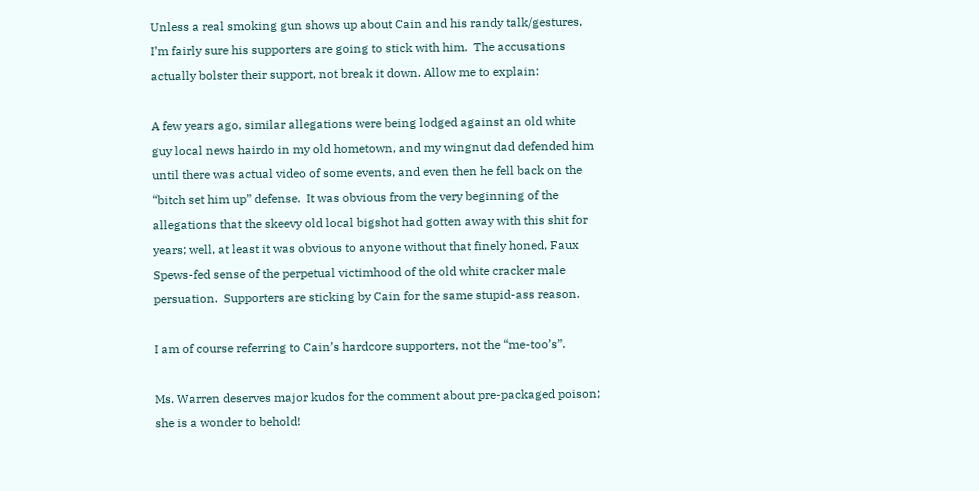Unless a real smoking gun shows up about Cain and his randy talk/gestures, I’m fairly sure his supporters are going to stick with him.  The accusations actually bolster their support, not break it down. Allow me to explain:

A few years ago, similar allegations were being lodged against an old white guy local news hairdo in my old hometown, and my wingnut dad defended him until there was actual video of some events, and even then he fell back on the “bitch set him up” defense.  It was obvious from the very beginning of the allegations that the skeevy old local bigshot had gotten away with this shit for years; well, at least it was obvious to anyone without that finely honed, Faux Spews-fed sense of the perpetual victimhood of the old white cracker male persuation.  Supporters are sticking by Cain for the same stupid-ass reason.

I am of course referring to Cain’s hardcore supporters, not the “me-too’s”.

Ms. Warren deserves major kudos for the comment about pre-packaged poison; she is a wonder to behold!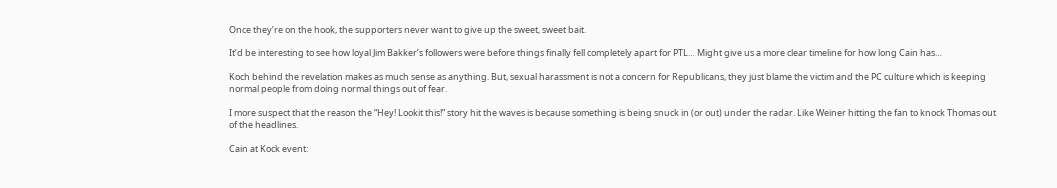Once they’re on the hook, the supporters never want to give up the sweet, sweet bait.

It’d be interesting to see how loyal Jim Bakker’s followers were before things finally fell completely apart for PTL… Might give us a more clear timeline for how long Cain has…

Koch behind the revelation makes as much sense as anything. But, sexual harassment is not a concern for Republicans, they just blame the victim and the PC culture which is keeping normal people from doing normal things out of fear.

I more suspect that the reason the “Hey! Lookit this!” story hit the waves is because something is being snuck in (or out) under the radar. Like Weiner hitting the fan to knock Thomas out of the headlines.

Cain at Kock event: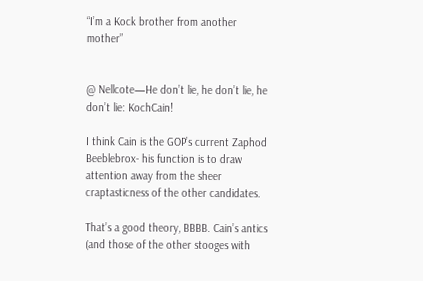“I’m a Kock brother from another mother”


@ Nellcote—He don’t lie, he don’t lie, he don’t lie: KochCain!

I think Cain is the GOP’s current Zaphod Beeblebrox- his function is to draw attention away from the sheer craptasticness of the other candidates.

That’s a good theory, BBBB. Cain’s antics (and those of the other stooges with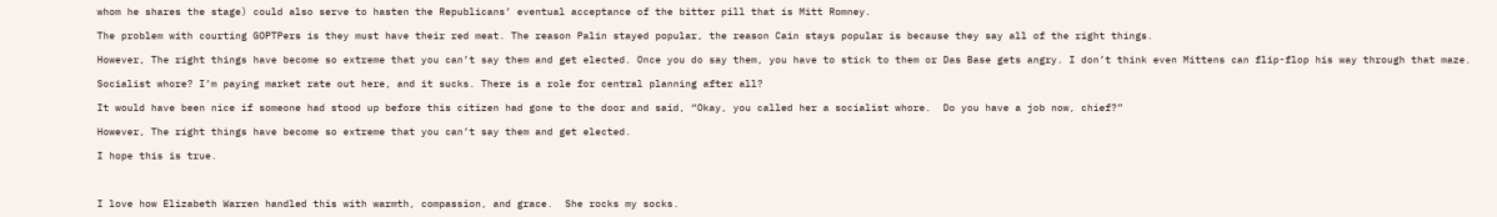whom he shares the stage) could also serve to hasten the Republicans’ eventual acceptance of the bitter pill that is Mitt Romney.

The problem with courting GOPTPers is they must have their red meat. The reason Palin stayed popular, the reason Cain stays popular is because they say all of the right things.

However, The right things have become so extreme that you can’t say them and get elected. Once you do say them, you have to stick to them or Das Base gets angry. I don’t think even Mittens can flip-flop his way through that maze.

Socialist whore? I’m paying market rate out here, and it sucks. There is a role for central planning after all?

It would have been nice if someone had stood up before this citizen had gone to the door and said, “Okay, you called her a socialist whore.  Do you have a job now, chief?”

However, The right things have become so extreme that you can’t say them and get elected.

I hope this is true.



I love how Elizabeth Warren handled this with warmth, compassion, and grace.  She rocks my socks.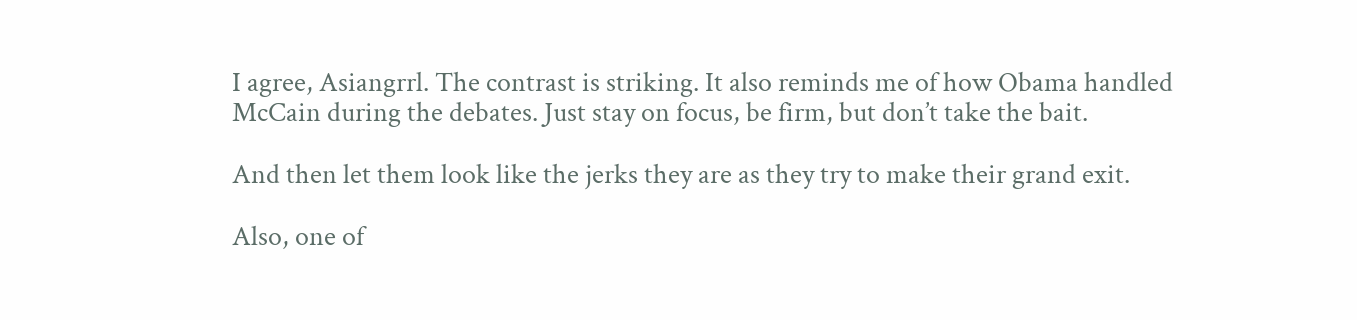I agree, Asiangrrl. The contrast is striking. It also reminds me of how Obama handled McCain during the debates. Just stay on focus, be firm, but don’t take the bait.

And then let them look like the jerks they are as they try to make their grand exit.

Also, one of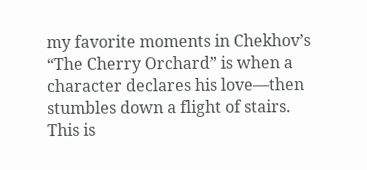my favorite moments in Chekhov’s “The Cherry Orchard” is when a character declares his love—then stumbles down a flight of stairs. This is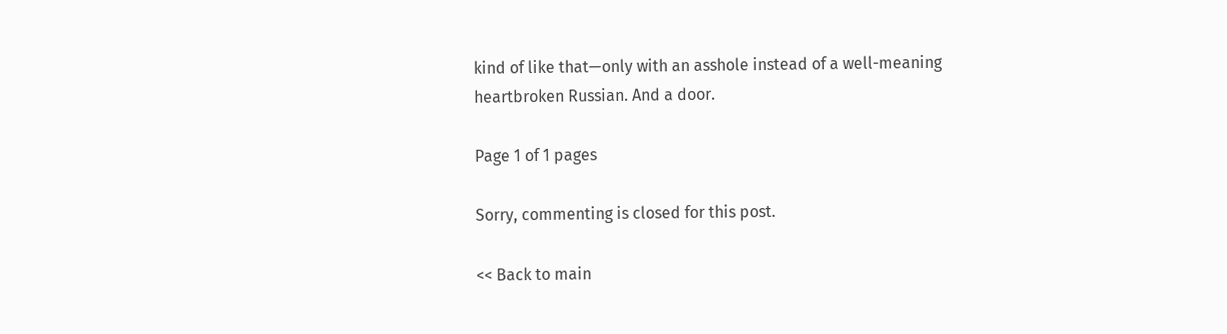kind of like that—only with an asshole instead of a well-meaning heartbroken Russian. And a door.

Page 1 of 1 pages

Sorry, commenting is closed for this post.

<< Back to main